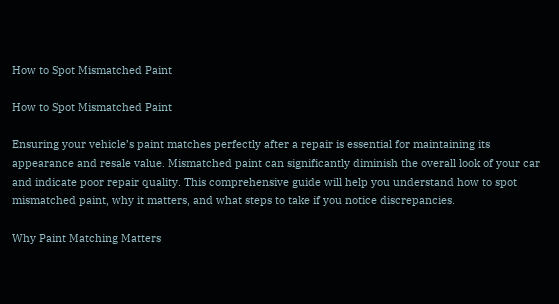How to Spot Mismatched Paint

How to Spot Mismatched Paint

Ensuring your vehicle’s paint matches perfectly after a repair is essential for maintaining its appearance and resale value. Mismatched paint can significantly diminish the overall look of your car and indicate poor repair quality. This comprehensive guide will help you understand how to spot mismatched paint, why it matters, and what steps to take if you notice discrepancies.

Why Paint Matching Matters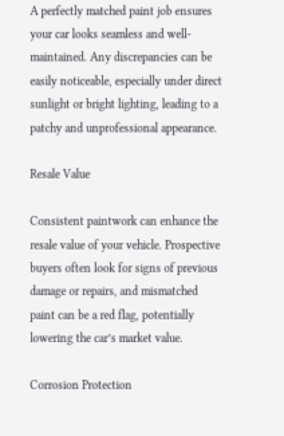A perfectly matched paint job ensures your car looks seamless and well-maintained. Any discrepancies can be easily noticeable, especially under direct sunlight or bright lighting, leading to a patchy and unprofessional appearance.

Resale Value

Consistent paintwork can enhance the resale value of your vehicle. Prospective buyers often look for signs of previous damage or repairs, and mismatched paint can be a red flag, potentially lowering the car’s market value.

Corrosion Protection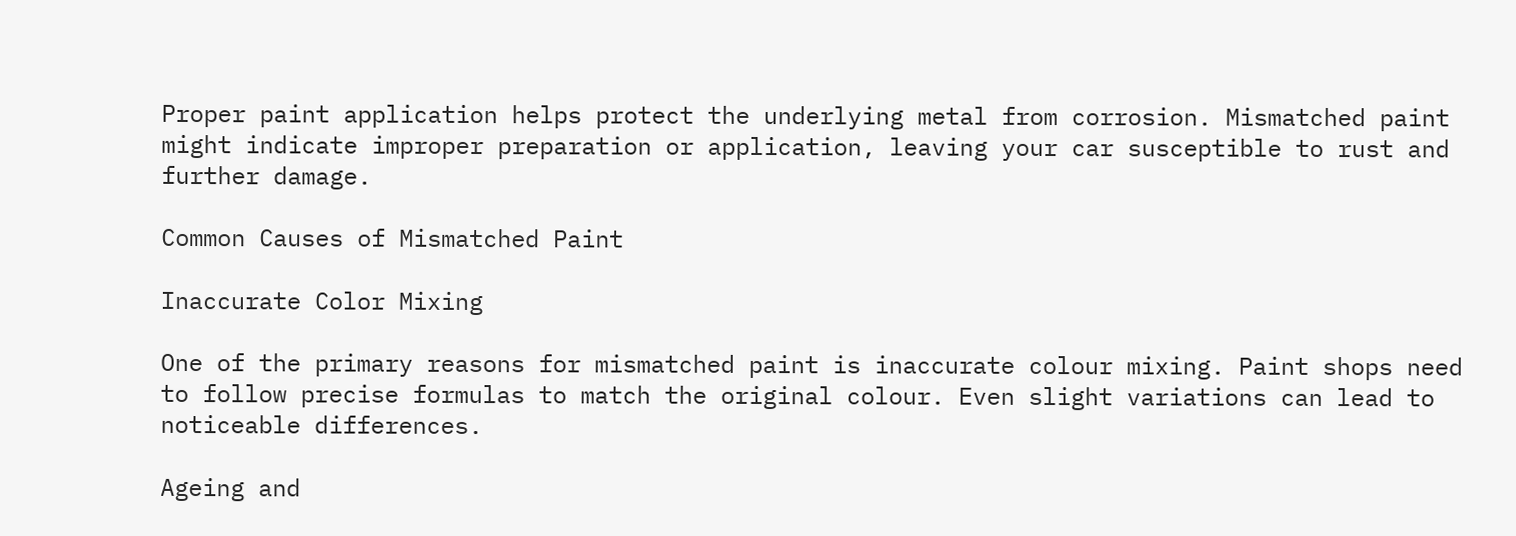Proper paint application helps protect the underlying metal from corrosion. Mismatched paint might indicate improper preparation or application, leaving your car susceptible to rust and further damage.

Common Causes of Mismatched Paint

Inaccurate Color Mixing

One of the primary reasons for mismatched paint is inaccurate colour mixing. Paint shops need to follow precise formulas to match the original colour. Even slight variations can lead to noticeable differences.

Ageing and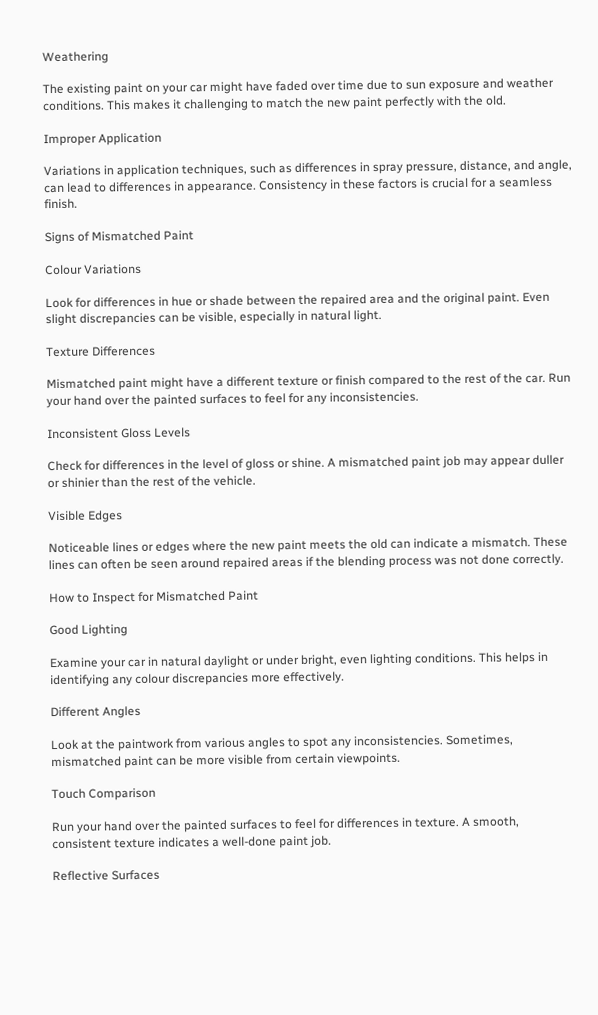Weathering

The existing paint on your car might have faded over time due to sun exposure and weather conditions. This makes it challenging to match the new paint perfectly with the old.

Improper Application

Variations in application techniques, such as differences in spray pressure, distance, and angle, can lead to differences in appearance. Consistency in these factors is crucial for a seamless finish.

Signs of Mismatched Paint

Colour Variations

Look for differences in hue or shade between the repaired area and the original paint. Even slight discrepancies can be visible, especially in natural light.

Texture Differences

Mismatched paint might have a different texture or finish compared to the rest of the car. Run your hand over the painted surfaces to feel for any inconsistencies.

Inconsistent Gloss Levels

Check for differences in the level of gloss or shine. A mismatched paint job may appear duller or shinier than the rest of the vehicle.

Visible Edges

Noticeable lines or edges where the new paint meets the old can indicate a mismatch. These lines can often be seen around repaired areas if the blending process was not done correctly.

How to Inspect for Mismatched Paint

Good Lighting

Examine your car in natural daylight or under bright, even lighting conditions. This helps in identifying any colour discrepancies more effectively.

Different Angles

Look at the paintwork from various angles to spot any inconsistencies. Sometimes, mismatched paint can be more visible from certain viewpoints.

Touch Comparison

Run your hand over the painted surfaces to feel for differences in texture. A smooth, consistent texture indicates a well-done paint job.

Reflective Surfaces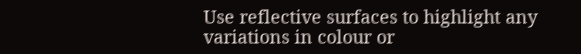Use reflective surfaces to highlight any variations in colour or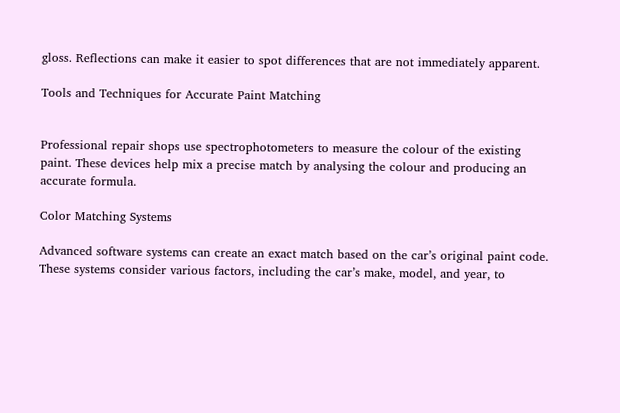gloss. Reflections can make it easier to spot differences that are not immediately apparent.

Tools and Techniques for Accurate Paint Matching


Professional repair shops use spectrophotometers to measure the colour of the existing paint. These devices help mix a precise match by analysing the colour and producing an accurate formula.

Color Matching Systems

Advanced software systems can create an exact match based on the car’s original paint code. These systems consider various factors, including the car’s make, model, and year, to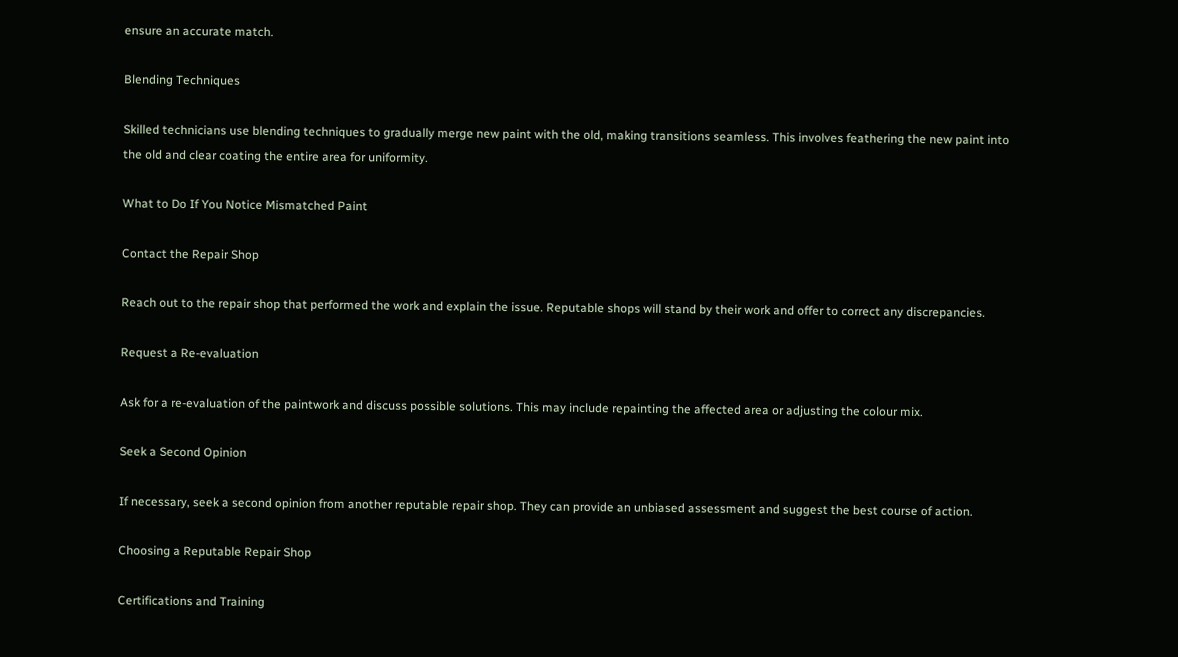ensure an accurate match.

Blending Techniques

Skilled technicians use blending techniques to gradually merge new paint with the old, making transitions seamless. This involves feathering the new paint into the old and clear coating the entire area for uniformity.

What to Do If You Notice Mismatched Paint

Contact the Repair Shop

Reach out to the repair shop that performed the work and explain the issue. Reputable shops will stand by their work and offer to correct any discrepancies.

Request a Re-evaluation

Ask for a re-evaluation of the paintwork and discuss possible solutions. This may include repainting the affected area or adjusting the colour mix.

Seek a Second Opinion

If necessary, seek a second opinion from another reputable repair shop. They can provide an unbiased assessment and suggest the best course of action.

Choosing a Reputable Repair Shop

Certifications and Training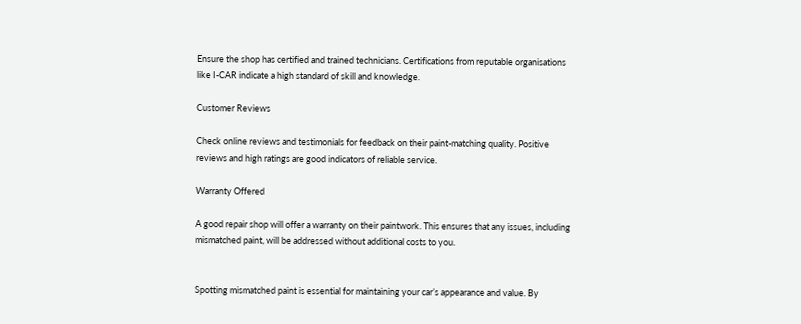Ensure the shop has certified and trained technicians. Certifications from reputable organisations like I-CAR indicate a high standard of skill and knowledge.

Customer Reviews

Check online reviews and testimonials for feedback on their paint-matching quality. Positive reviews and high ratings are good indicators of reliable service.

Warranty Offered

A good repair shop will offer a warranty on their paintwork. This ensures that any issues, including mismatched paint, will be addressed without additional costs to you.


Spotting mismatched paint is essential for maintaining your car’s appearance and value. By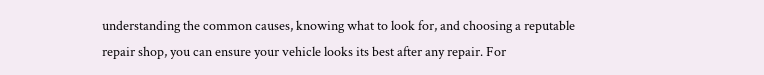understanding the common causes, knowing what to look for, and choosing a reputable repair shop, you can ensure your vehicle looks its best after any repair. For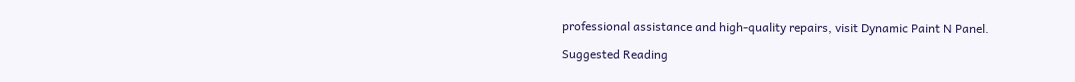professional assistance and high-quality repairs, visit Dynamic Paint N Panel.

Suggested Reading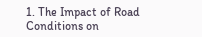1. The Impact of Road Conditions on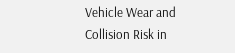Vehicle Wear and Collision Risk in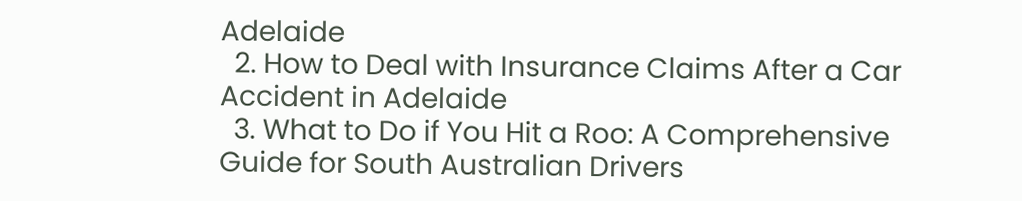Adelaide
  2. How to Deal with Insurance Claims After a Car Accident in Adelaide
  3. What to Do if You Hit a Roo: A Comprehensive Guide for South Australian Drivers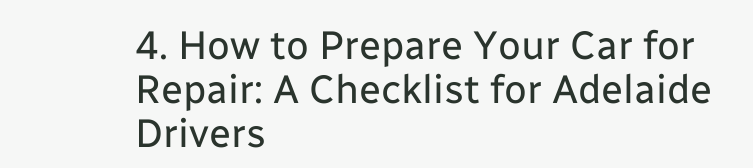4. How to Prepare Your Car for Repair: A Checklist for Adelaide Drivers